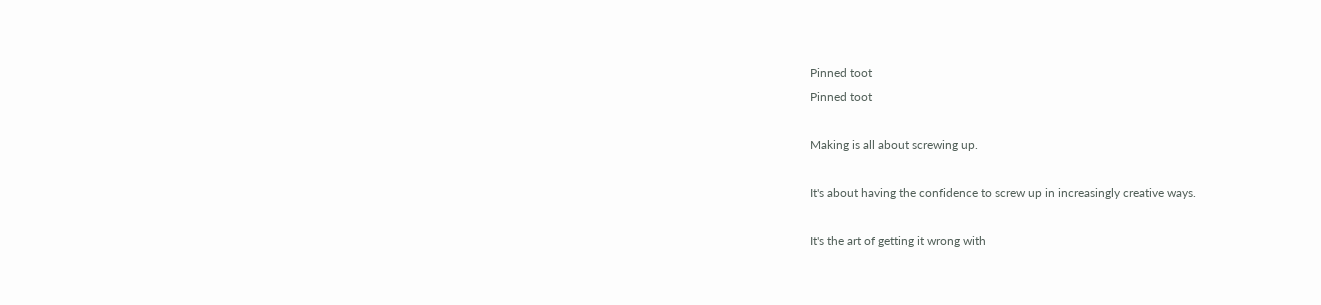Pinned toot
Pinned toot

Making is all about screwing up.

It's about having the confidence to screw up in increasingly creative ways.

It's the art of getting it wrong with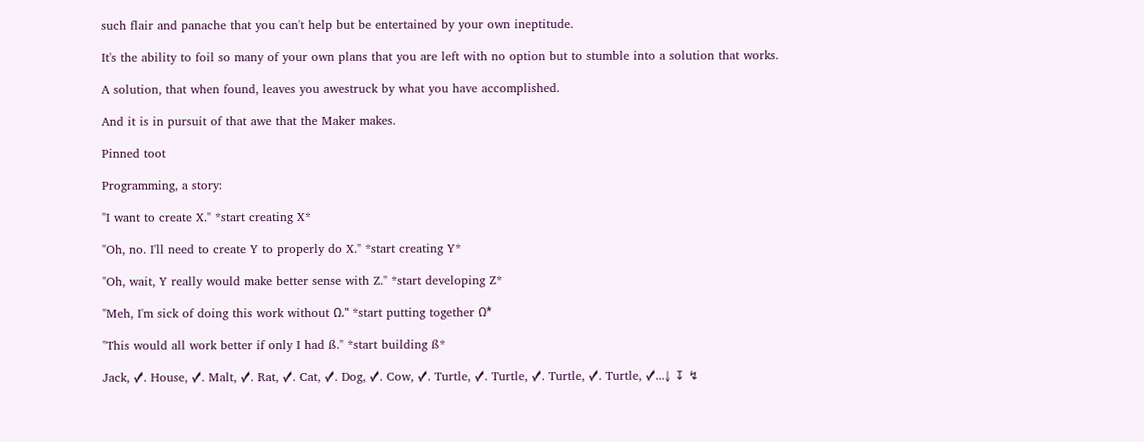such flair and panache that you can't help but be entertained by your own ineptitude.

It's the ability to foil so many of your own plans that you are left with no option but to stumble into a solution that works.

A solution, that when found, leaves you awestruck by what you have accomplished.

And it is in pursuit of that awe that the Maker makes.

Pinned toot

Programming, a story:

"I want to create X." *start creating X*

"Oh, no. I'll need to create Y to properly do X." *start creating Y*

"Oh, wait, Y really would make better sense with Z." *start developing Z*

"Meh, I'm sick of doing this work without Ω." *start putting together Ω*

"This would all work better if only I had ß." *start building ß*

Jack, ✓. House, ✓. Malt, ✓. Rat, ✓. Cat, ✓. Dog, ✓. Cow, ✓. Turtle, ✓. Turtle, ✓. Turtle, ✓. Turtle, ✓...↓ ↧ ↯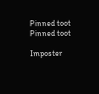Pinned toot
Pinned toot

Imposter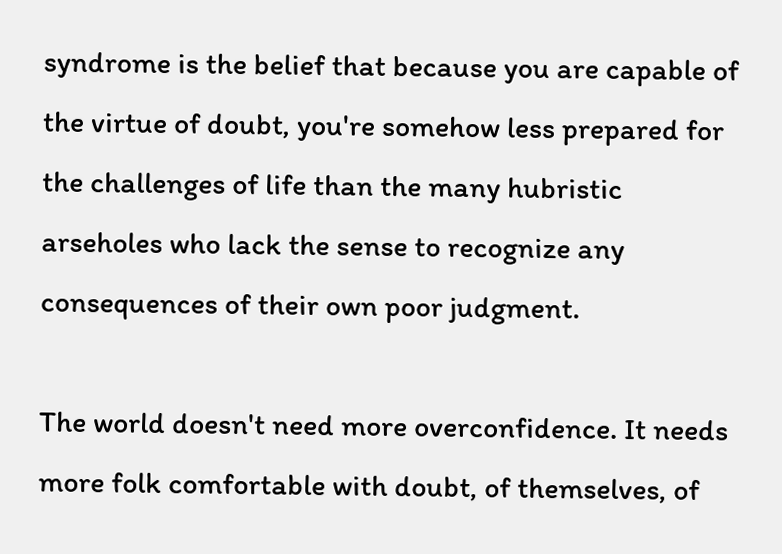syndrome is the belief that because you are capable of the virtue of doubt, you're somehow less prepared for the challenges of life than the many hubristic arseholes who lack the sense to recognize any consequences of their own poor judgment.

The world doesn't need more overconfidence. It needs more folk comfortable with doubt, of themselves, of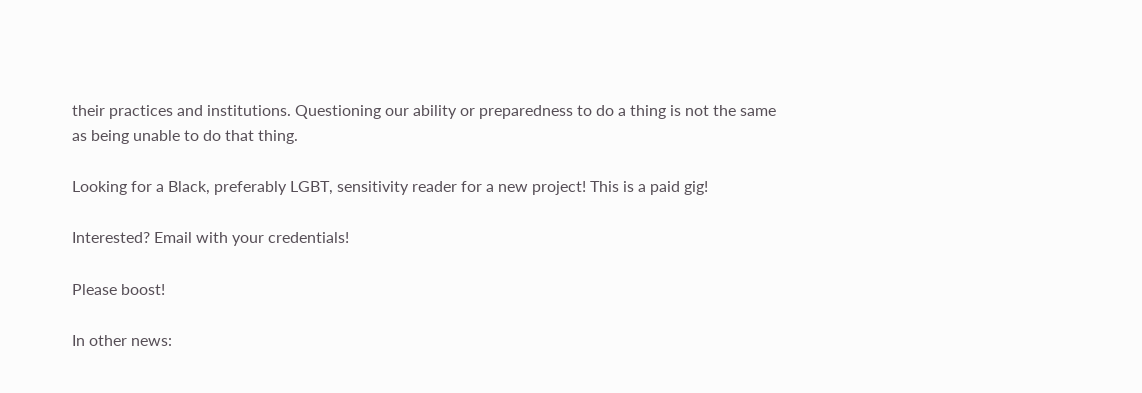their practices and institutions. Questioning our ability or preparedness to do a thing is not the same as being unable to do that thing.

Looking for a Black, preferably LGBT, sensitivity reader for a new project! This is a paid gig!

Interested? Email with your credentials!

Please boost!

In other news: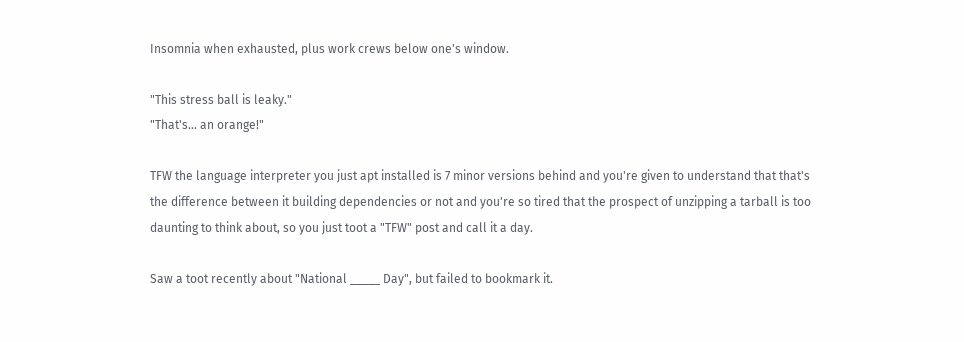Insomnia when exhausted, plus work crews below one's window.

"This stress ball is leaky."
"That's... an orange!"

TFW the language interpreter you just apt installed is 7 minor versions behind and you're given to understand that that's the difference between it building dependencies or not and you're so tired that the prospect of unzipping a tarball is too daunting to think about, so you just toot a "TFW" post and call it a day.

Saw a toot recently about "National _____ Day", but failed to bookmark it.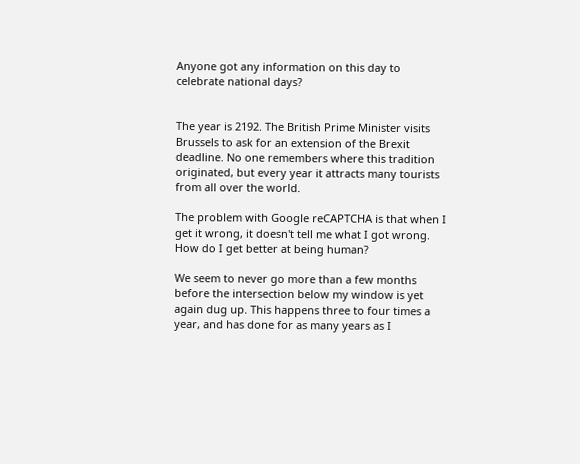Anyone got any information on this day to celebrate national days?


The year is 2192. The British Prime Minister visits Brussels to ask for an extension of the Brexit deadline. No one remembers where this tradition originated, but every year it attracts many tourists from all over the world.

The problem with Google reCAPTCHA is that when I get it wrong, it doesn't tell me what I got wrong. How do I get better at being human?

We seem to never go more than a few months before the intersection below my window is yet again dug up. This happens three to four times a year, and has done for as many years as I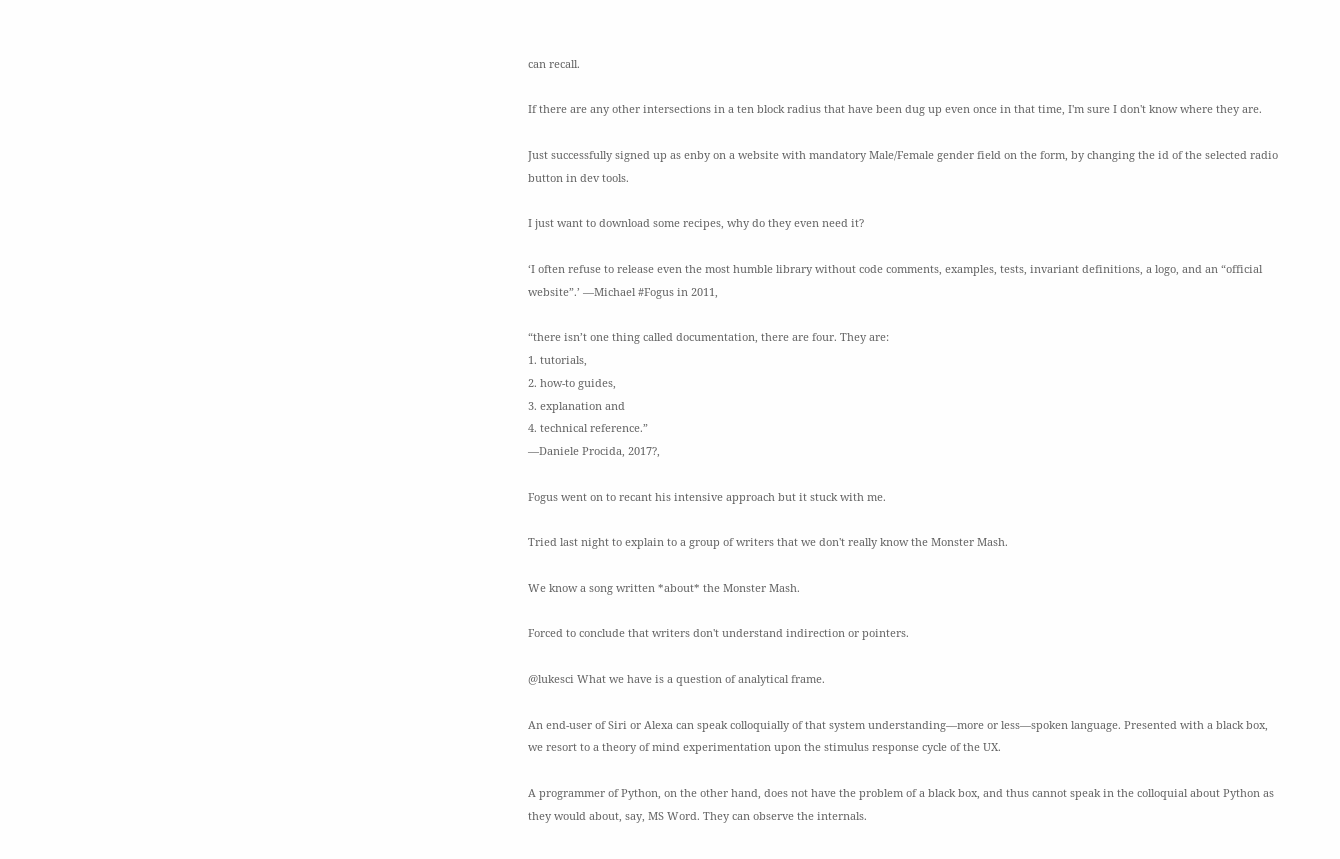can recall.

If there are any other intersections in a ten block radius that have been dug up even once in that time, I'm sure I don't know where they are.

Just successfully signed up as enby on a website with mandatory Male/Female gender field on the form, by changing the id of the selected radio button in dev tools.

I just want to download some recipes, why do they even need it?

‘I often refuse to release even the most humble library without code comments, examples, tests, invariant definitions, a logo, and an “official website”.’ —Michael #Fogus in 2011,

“there isn’t one thing called documentation, there are four. They are:
1. tutorials,
2. how-to guides,
3. explanation and
4. technical reference.”
—Daniele Procida, 2017?,

Fogus went on to recant his intensive approach but it stuck with me.

Tried last night to explain to a group of writers that we don't really know the Monster Mash.

We know a song written *about* the Monster Mash.

Forced to conclude that writers don't understand indirection or pointers.

@lukesci What we have is a question of analytical frame.

An end-user of Siri or Alexa can speak colloquially of that system understanding—more or less—spoken language. Presented with a black box, we resort to a theory of mind experimentation upon the stimulus response cycle of the UX.

A programmer of Python, on the other hand, does not have the problem of a black box, and thus cannot speak in the colloquial about Python as they would about, say, MS Word. They can observe the internals.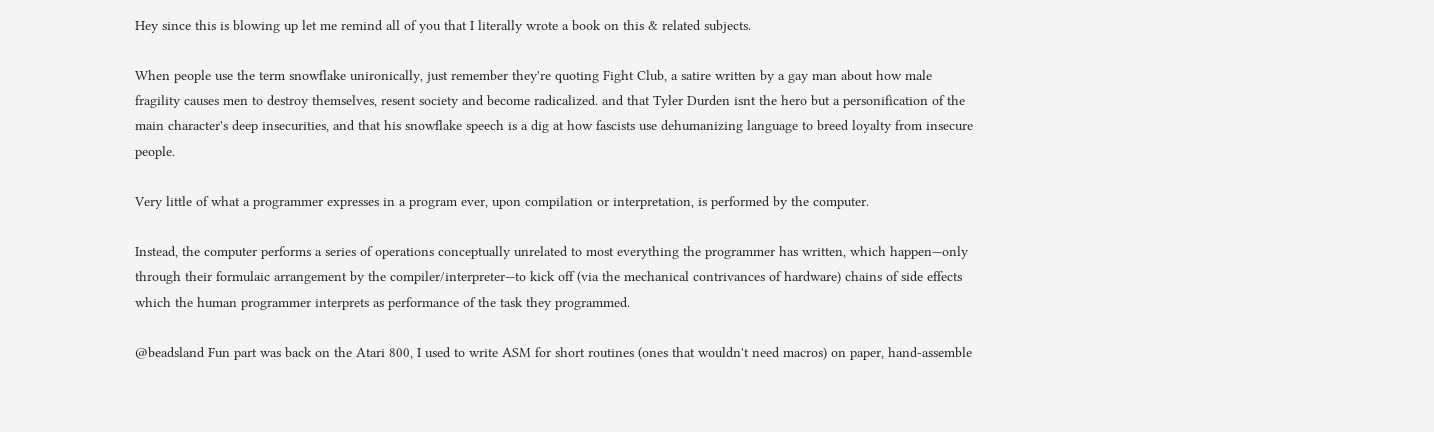Hey since this is blowing up let me remind all of you that I literally wrote a book on this & related subjects.

When people use the term snowflake unironically, just remember they're quoting Fight Club, a satire written by a gay man about how male fragility causes men to destroy themselves, resent society and become radicalized. and that Tyler Durden isnt the hero but a personification of the main character's deep insecurities, and that his snowflake speech is a dig at how fascists use dehumanizing language to breed loyalty from insecure people.

Very little of what a programmer expresses in a program ever, upon compilation or interpretation, is performed by the computer.

Instead, the computer performs a series of operations conceptually unrelated to most everything the programmer has written, which happen—only through their formulaic arrangement by the compiler/interpreter—to kick off (via the mechanical contrivances of hardware) chains of side effects which the human programmer interprets as performance of the task they programmed.

@beadsland Fun part was back on the Atari 800, I used to write ASM for short routines (ones that wouldn't need macros) on paper, hand-assemble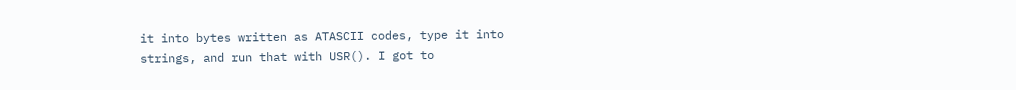it into bytes written as ATASCII codes, type it into strings, and run that with USR(). I got to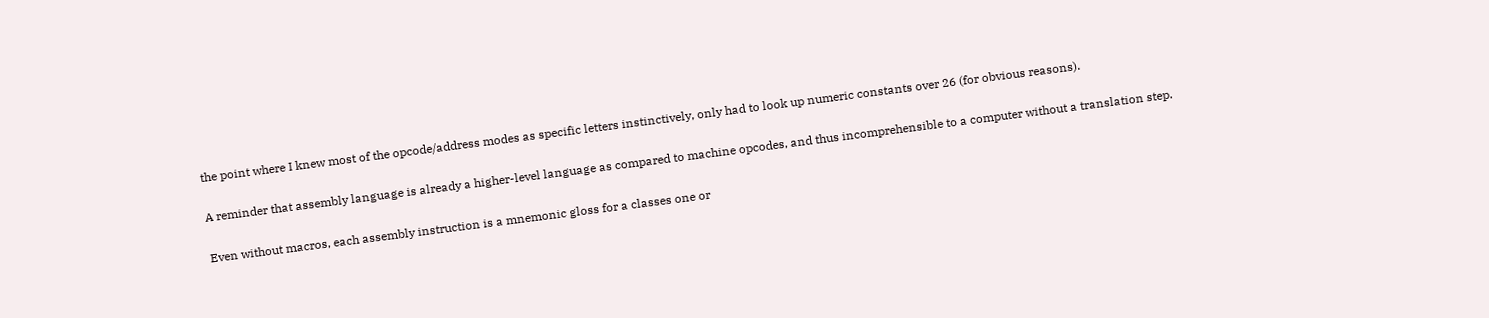the point where I knew most of the opcode/address modes as specific letters instinctively, only had to look up numeric constants over 26 (for obvious reasons).

A reminder that assembly language is already a higher-level language as compared to machine opcodes, and thus incomprehensible to a computer without a translation step.

Even without macros, each assembly instruction is a mnemonic gloss for a classes one or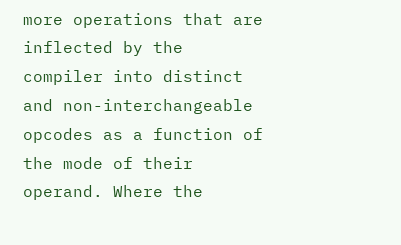more operations that are inflected by the compiler into distinct and non-interchangeable opcodes as a function of the mode of their operand. Where the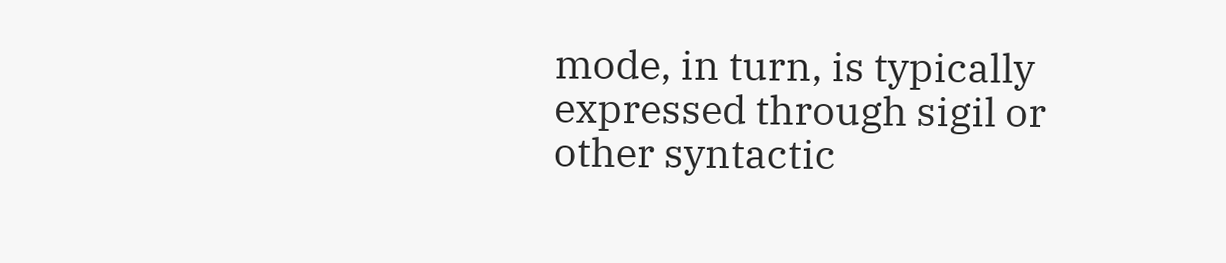mode, in turn, is typically expressed through sigil or other syntactic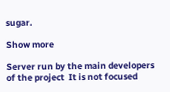sugar.

Show more

Server run by the main developers of the project  It is not focused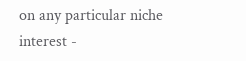on any particular niche interest -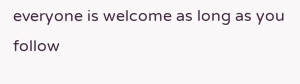everyone is welcome as long as you follow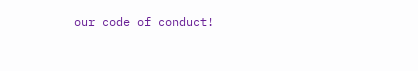our code of conduct!